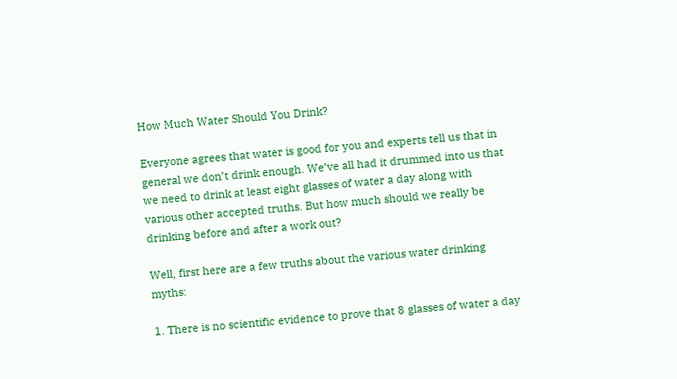How Much Water Should You Drink?

Everyone agrees that water is good for you and experts tell us that in general we don’t drink enough. We’ve all had it drummed into us that we need to drink at least eight glasses of water a day along with various other accepted truths. But how much should we really be drinking before and after a work out?

Well, first here are a few truths about the various water drinking myths:

1. There is no scientific evidence to prove that 8 glasses of water a day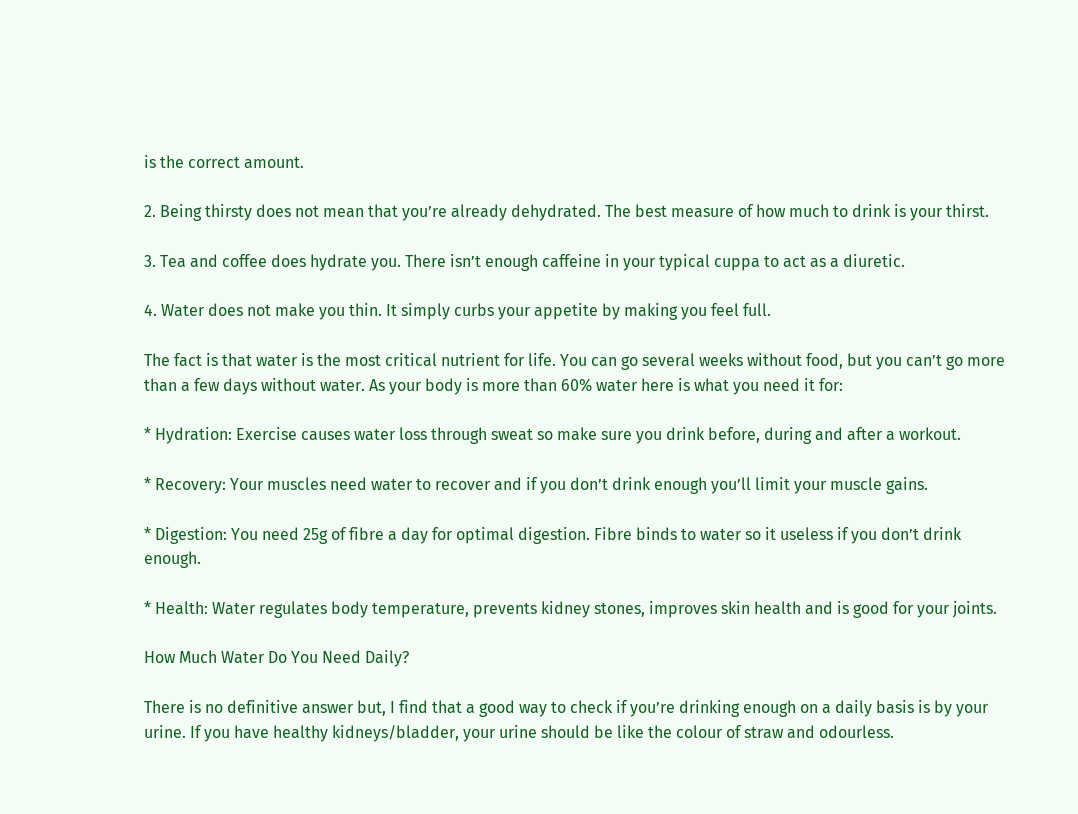is the correct amount.

2. Being thirsty does not mean that you’re already dehydrated. The best measure of how much to drink is your thirst.

3. Tea and coffee does hydrate you. There isn’t enough caffeine in your typical cuppa to act as a diuretic.

4. Water does not make you thin. It simply curbs your appetite by making you feel full.

The fact is that water is the most critical nutrient for life. You can go several weeks without food, but you can’t go more than a few days without water. As your body is more than 60% water here is what you need it for:

* Hydration: Exercise causes water loss through sweat so make sure you drink before, during and after a workout.

* Recovery: Your muscles need water to recover and if you don’t drink enough you’ll limit your muscle gains.

* Digestion: You need 25g of fibre a day for optimal digestion. Fibre binds to water so it useless if you don’t drink enough.

* Health: Water regulates body temperature, prevents kidney stones, improves skin health and is good for your joints.

How Much Water Do You Need Daily?

There is no definitive answer but, I find that a good way to check if you’re drinking enough on a daily basis is by your urine. If you have healthy kidneys/bladder, your urine should be like the colour of straw and odourless.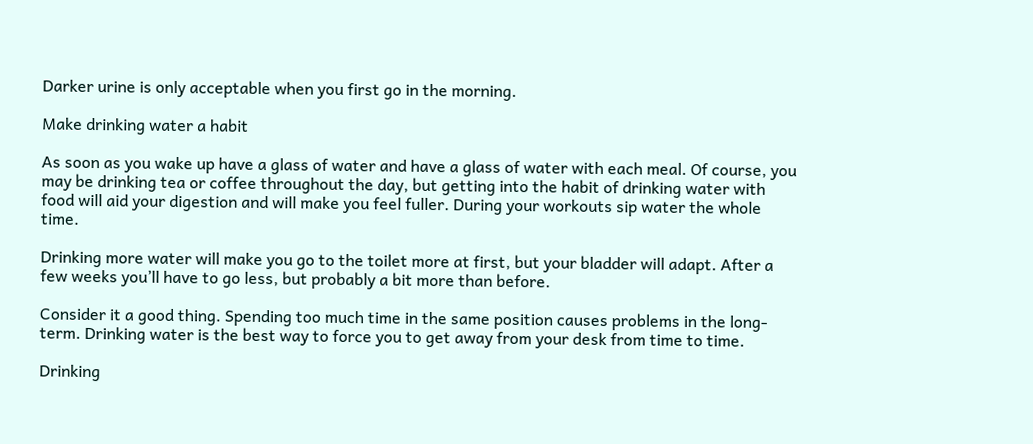Darker urine is only acceptable when you first go in the morning.

Make drinking water a habit

As soon as you wake up have a glass of water and have a glass of water with each meal. Of course, you may be drinking tea or coffee throughout the day, but getting into the habit of drinking water with food will aid your digestion and will make you feel fuller. During your workouts sip water the whole time.

Drinking more water will make you go to the toilet more at first, but your bladder will adapt. After a few weeks you’ll have to go less, but probably a bit more than before.

Consider it a good thing. Spending too much time in the same position causes problems in the long-term. Drinking water is the best way to force you to get away from your desk from time to time.

Drinking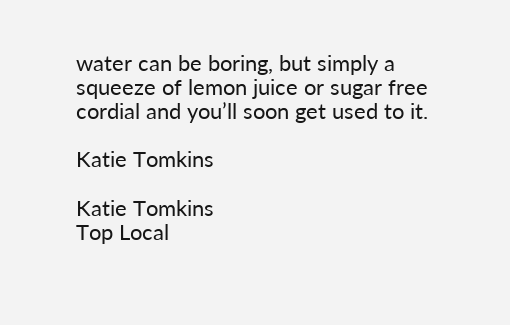water can be boring, but simply a squeeze of lemon juice or sugar free cordial and you’ll soon get used to it.

Katie Tomkins

Katie Tomkins
Top Local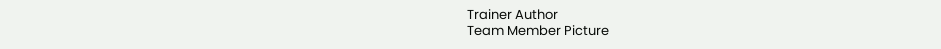Trainer Author
Team Member Picture